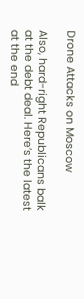Drone Attacks on Moscow

Also, hard-right Republicans balk at the debt deal. Here’s the latest at the end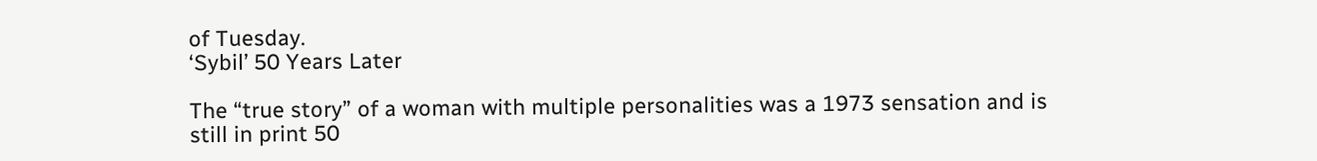of Tuesday.
‘Sybil’ 50 Years Later

The “true story” of a woman with multiple personalities was a 1973 sensation and is still in print 50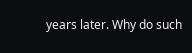years later. Why do such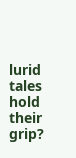lurid tales hold their grip?